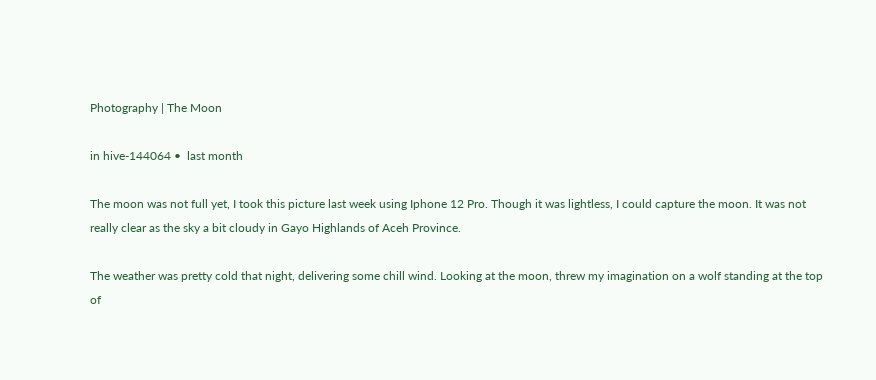Photography | The Moon

in hive-144064 •  last month

The moon was not full yet, I took this picture last week using Iphone 12 Pro. Though it was lightless, I could capture the moon. It was not really clear as the sky a bit cloudy in Gayo Highlands of Aceh Province.

The weather was pretty cold that night, delivering some chill wind. Looking at the moon, threw my imagination on a wolf standing at the top of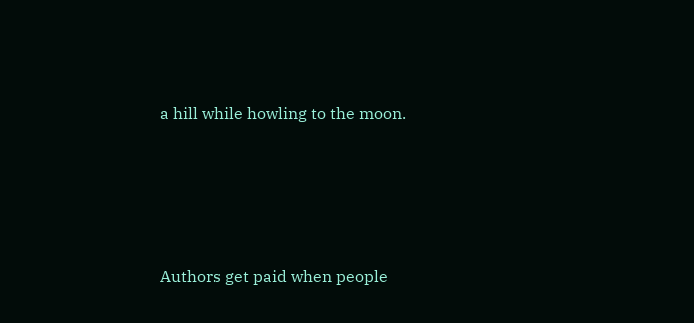a hill while howling to the moon.





Authors get paid when people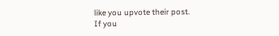like you upvote their post.
If you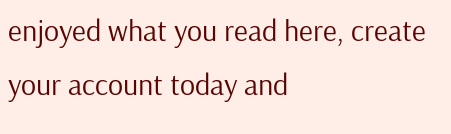enjoyed what you read here, create your account today and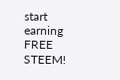start earning FREE STEEM!